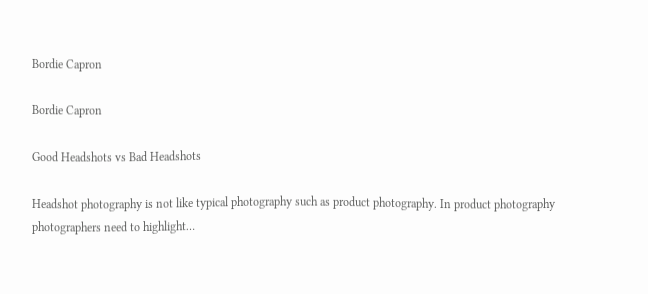Bordie Capron

Bordie Capron

Good Headshots vs Bad Headshots

Headshot photography is not like typical photography such as product photography. In product photography photographers need to highlight…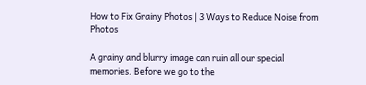How to Fix Grainy Photos | 3 Ways to Reduce Noise from Photos

A grainy and blurry image can ruin all our special memories. Before we go to the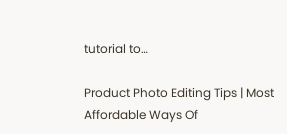tutorial to…

Product Photo Editing Tips | Most Affordable Ways Of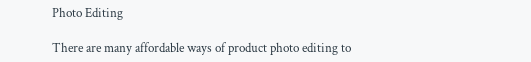Photo Editing

There are many affordable ways of product photo editing to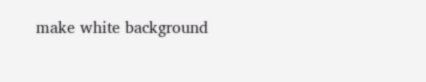make white background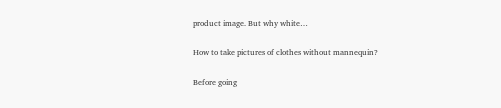product image. But why white…

How to take pictures of clothes without mannequin?

Before going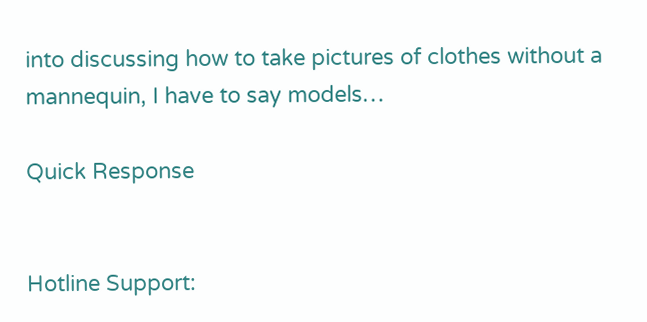into discussing how to take pictures of clothes without a mannequin, I have to say models…

Quick Response


Hotline Support: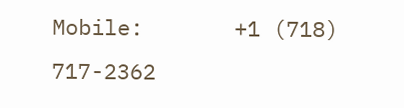Mobile:       +1 (718) 717-2362